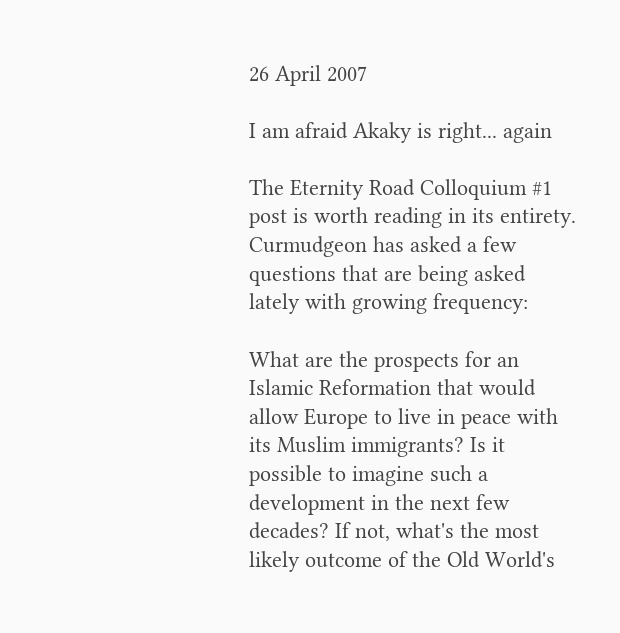26 April 2007

I am afraid Akaky is right... again

The Eternity Road Colloquium #1 post is worth reading in its entirety. Curmudgeon has asked a few questions that are being asked lately with growing frequency:

What are the prospects for an Islamic Reformation that would allow Europe to live in peace with its Muslim immigrants? Is it possible to imagine such a development in the next few decades? If not, what's the most likely outcome of the Old World's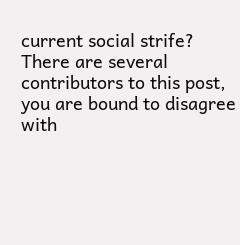current social strife?
There are several contributors to this post, you are bound to disagree with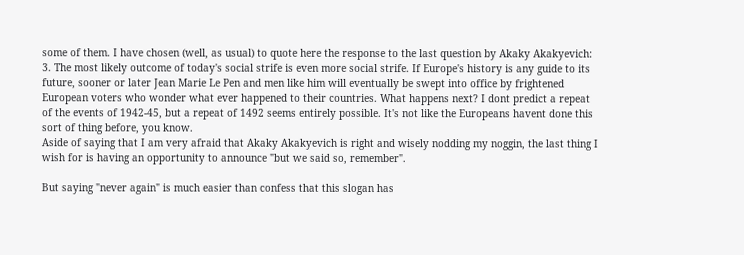some of them. I have chosen (well, as usual) to quote here the response to the last question by Akaky Akakyevich:
3. The most likely outcome of today's social strife is even more social strife. If Europe's history is any guide to its future, sooner or later Jean Marie Le Pen and men like him will eventually be swept into office by frightened European voters who wonder what ever happened to their countries. What happens next? I dont predict a repeat of the events of 1942-45, but a repeat of 1492 seems entirely possible. It's not like the Europeans havent done this sort of thing before, you know.
Aside of saying that I am very afraid that Akaky Akakyevich is right and wisely nodding my noggin, the last thing I wish for is having an opportunity to announce "but we said so, remember".

But saying "never again" is much easier than confess that this slogan has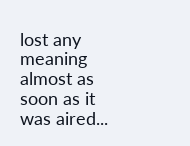lost any meaning almost as soon as it was aired...